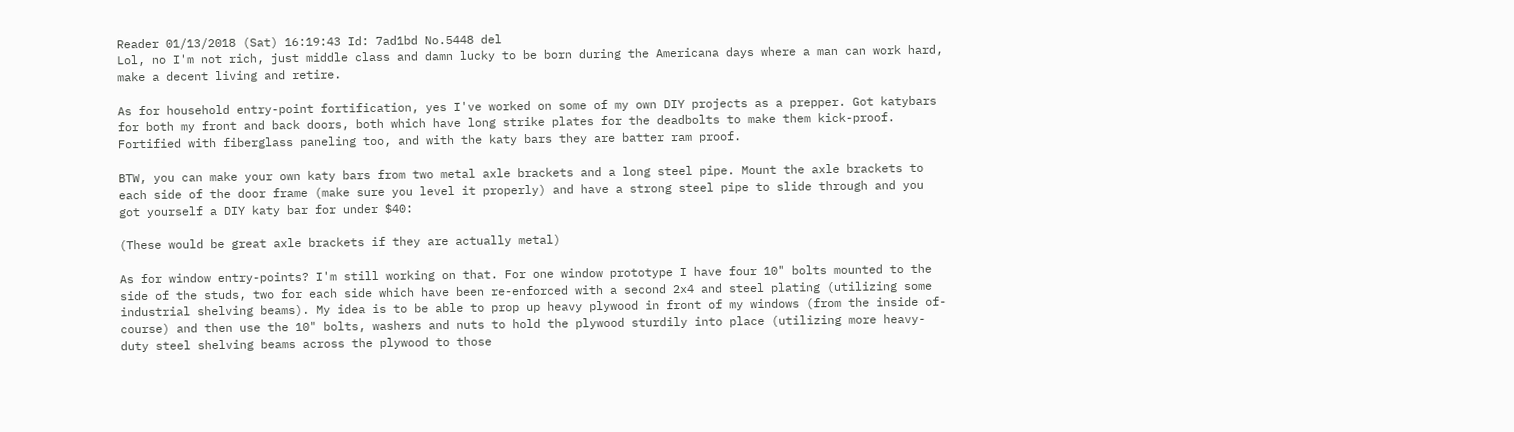Reader 01/13/2018 (Sat) 16:19:43 Id: 7ad1bd No.5448 del
Lol, no I'm not rich, just middle class and damn lucky to be born during the Americana days where a man can work hard, make a decent living and retire.

As for household entry-point fortification, yes I've worked on some of my own DIY projects as a prepper. Got katybars for both my front and back doors, both which have long strike plates for the deadbolts to make them kick-proof. Fortified with fiberglass paneling too, and with the katy bars they are batter ram proof.

BTW, you can make your own katy bars from two metal axle brackets and a long steel pipe. Mount the axle brackets to each side of the door frame (make sure you level it properly) and have a strong steel pipe to slide through and you got yourself a DIY katy bar for under $40:

(These would be great axle brackets if they are actually metal)

As for window entry-points? I'm still working on that. For one window prototype I have four 10" bolts mounted to the side of the studs, two for each side which have been re-enforced with a second 2x4 and steel plating (utilizing some industrial shelving beams). My idea is to be able to prop up heavy plywood in front of my windows (from the inside of-course) and then use the 10" bolts, washers and nuts to hold the plywood sturdily into place (utilizing more heavy-duty steel shelving beams across the plywood to those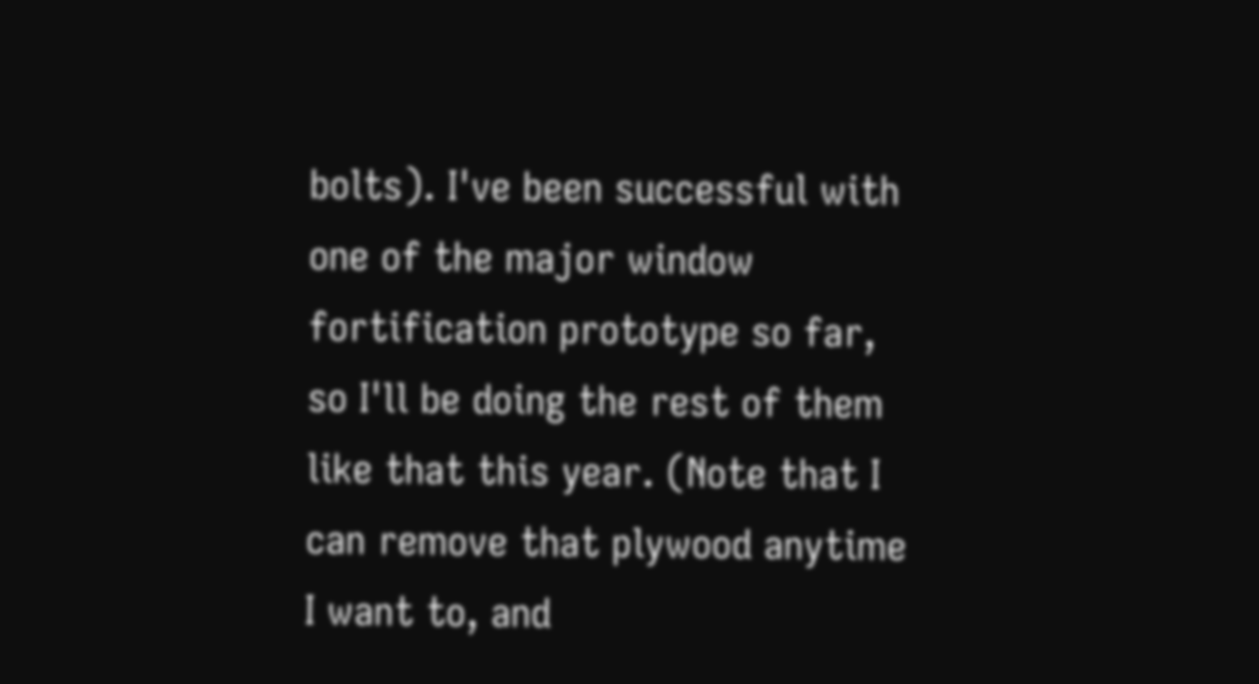bolts). I've been successful with one of the major window fortification prototype so far, so I'll be doing the rest of them like that this year. (Note that I can remove that plywood anytime I want to, and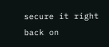secure it right back on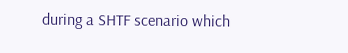during a SHTF scenario which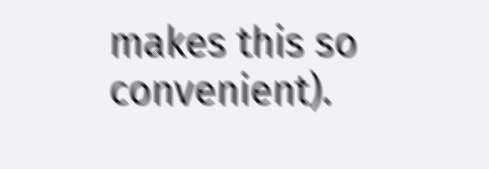makes this so convenient).